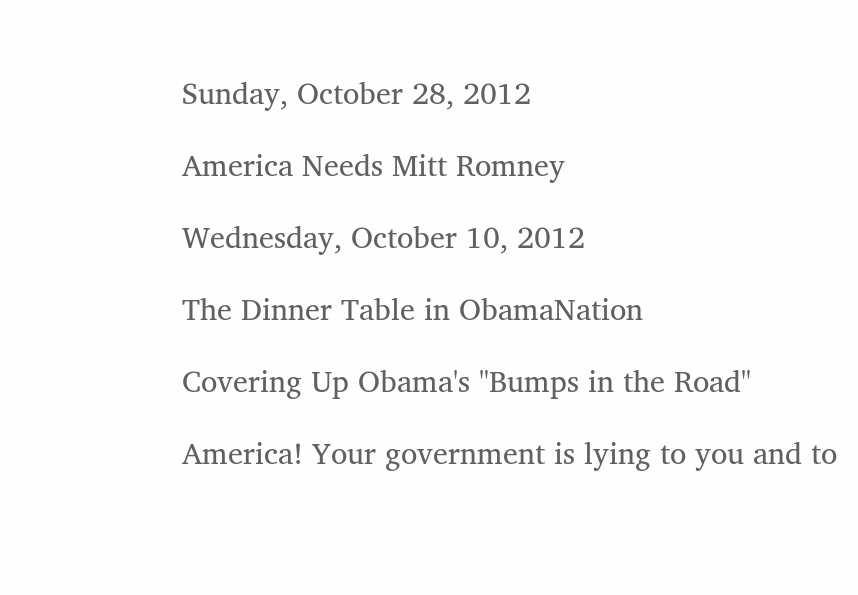Sunday, October 28, 2012

America Needs Mitt Romney

Wednesday, October 10, 2012

The Dinner Table in ObamaNation

Covering Up Obama's "Bumps in the Road"

America! Your government is lying to you and to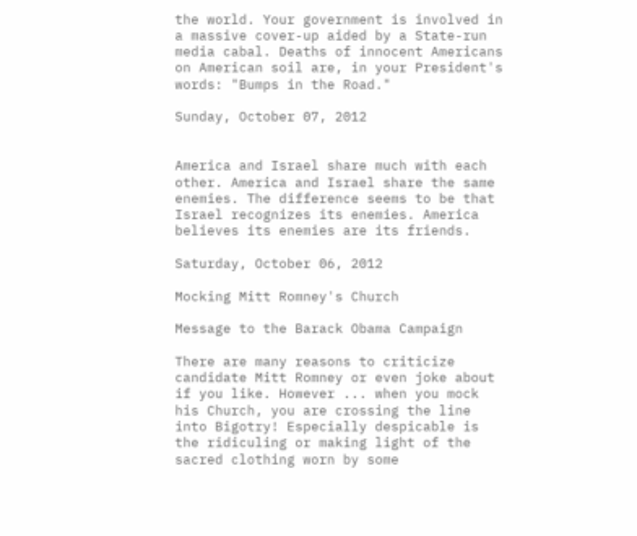the world. Your government is involved in a massive cover-up aided by a State-run media cabal. Deaths of innocent Americans on American soil are, in your President's words: "Bumps in the Road."

Sunday, October 07, 2012


America and Israel share much with each other. America and Israel share the same enemies. The difference seems to be that Israel recognizes its enemies. America believes its enemies are its friends.

Saturday, October 06, 2012

Mocking Mitt Romney's Church

Message to the Barack Obama Campaign

There are many reasons to criticize candidate Mitt Romney or even joke about if you like. However ... when you mock his Church, you are crossing the line into Bigotry! Especially despicable is the ridiculing or making light of the sacred clothing worn by some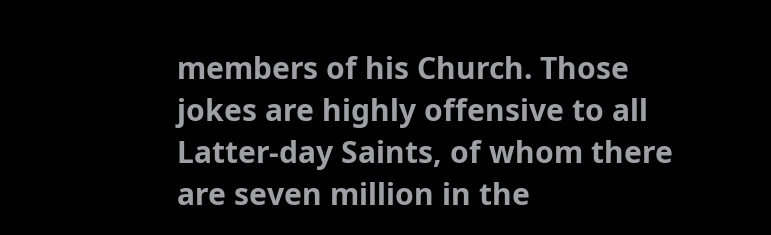members of his Church. Those jokes are highly offensive to all Latter-day Saints, of whom there are seven million in the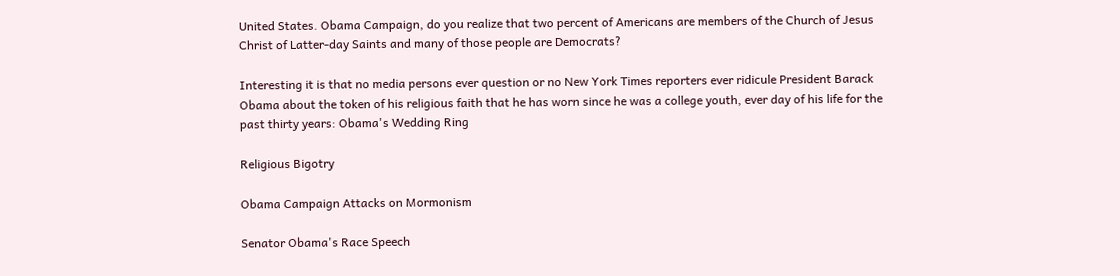United States. Obama Campaign, do you realize that two percent of Americans are members of the Church of Jesus Christ of Latter-day Saints and many of those people are Democrats?

Interesting it is that no media persons ever question or no New York Times reporters ever ridicule President Barack Obama about the token of his religious faith that he has worn since he was a college youth, ever day of his life for the past thirty years: Obama's Wedding Ring

Religious Bigotry

Obama Campaign Attacks on Mormonism

Senator Obama's Race Speech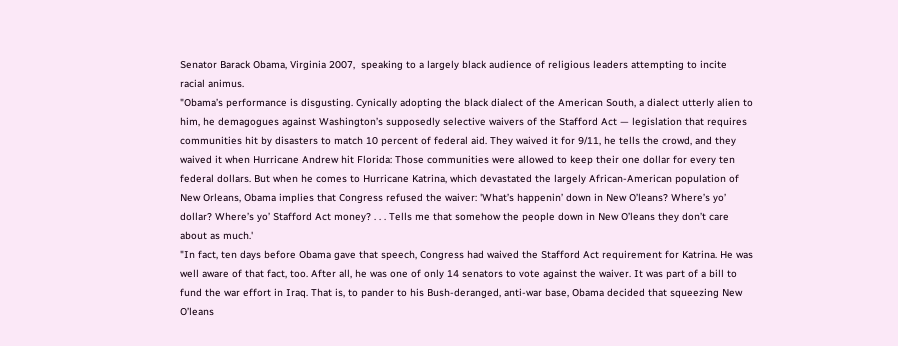Senator Barack Obama, Virginia 2007,  speaking to a largely black audience of religious leaders attempting to incite racial animus.
"Obama’s performance is disgusting. Cynically adopting the black dialect of the American South, a dialect utterly alien to him, he demagogues against Washington’s supposedly selective waivers of the Stafford Act — legislation that requires communities hit by disasters to match 10 percent of federal aid. They waived it for 9/11, he tells the crowd, and they waived it when Hurricane Andrew hit Florida: Those communities were allowed to keep their one dollar for every ten federal dollars. But when he comes to Hurricane Katrina, which devastated the largely African-American population of New Orleans, Obama implies that Congress refused the waiver: 'What’s happenin’ down in New O’leans? Where’s yo’ dollar? Where’s yo’ Stafford Act money? . . . Tells me that somehow the people down in New O’leans they don’t care about as much.'
"In fact, ten days before Obama gave that speech, Congress had waived the Stafford Act requirement for Katrina. He was well aware of that fact, too. After all, he was one of only 14 senators to vote against the waiver. It was part of a bill to fund the war effort in Iraq. That is, to pander to his Bush-deranged, anti-war base, Obama decided that squeezing New O’leans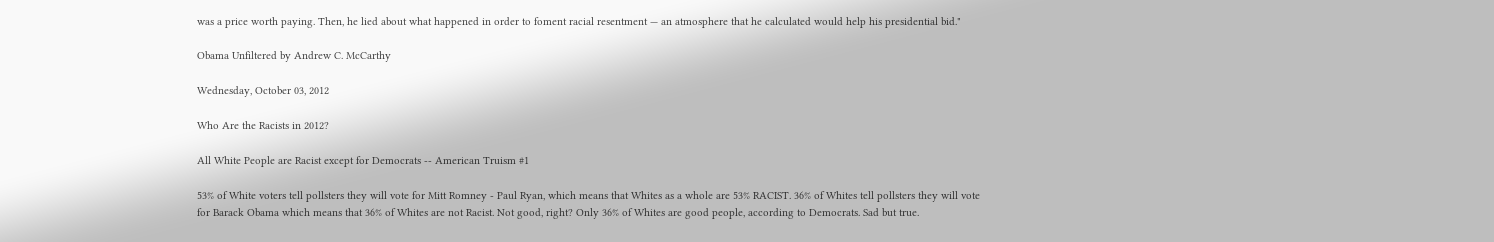was a price worth paying. Then, he lied about what happened in order to foment racial resentment — an atmosphere that he calculated would help his presidential bid."

Obama Unfiltered by Andrew C. McCarthy

Wednesday, October 03, 2012

Who Are the Racists in 2012?

All White People are Racist except for Democrats -- American Truism #1

53% of White voters tell pollsters they will vote for Mitt Romney - Paul Ryan, which means that Whites as a whole are 53% RACIST. 36% of Whites tell pollsters they will vote for Barack Obama which means that 36% of Whites are not Racist. Not good, right? Only 36% of Whites are good people, according to Democrats. Sad but true.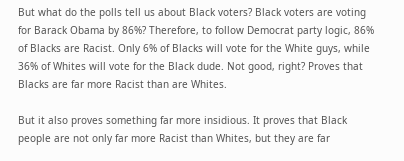But what do the polls tell us about Black voters? Black voters are voting for Barack Obama by 86%? Therefore, to follow Democrat party logic, 86% of Blacks are Racist. Only 6% of Blacks will vote for the White guys, while 36% of Whites will vote for the Black dude. Not good, right? Proves that Blacks are far more Racist than are Whites.

But it also proves something far more insidious. It proves that Black people are not only far more Racist than Whites, but they are far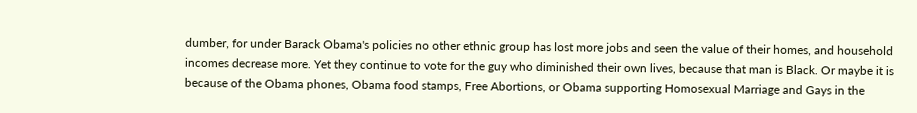dumber, for under Barack Obama's policies no other ethnic group has lost more jobs and seen the value of their homes, and household incomes decrease more. Yet they continue to vote for the guy who diminished their own lives, because that man is Black. Or maybe it is because of the Obama phones, Obama food stamps, Free Abortions, or Obama supporting Homosexual Marriage and Gays in the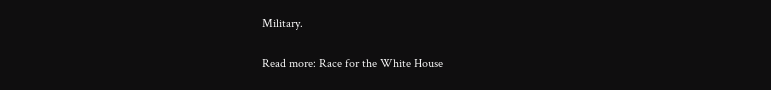Military.

Read more: Race for the White House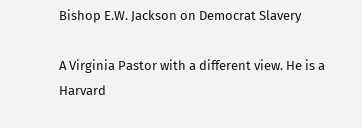Bishop E.W. Jackson on Democrat Slavery

A Virginia Pastor with a different view. He is a Harvard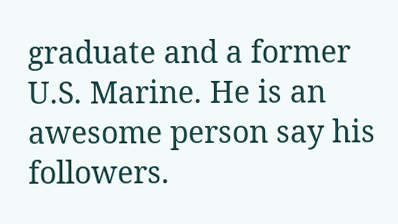graduate and a former U.S. Marine. He is an awesome person say his followers.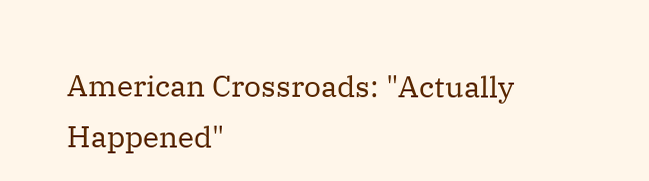American Crossroads: "Actually Happened"